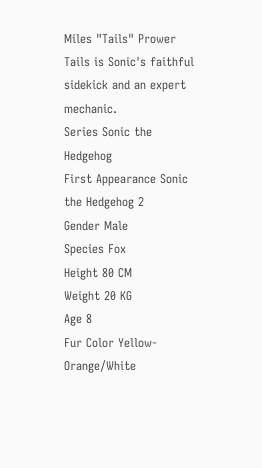Miles "Tails" Prower
Tails is Sonic's faithful sidekick and an expert mechanic.
Series Sonic the Hedgehog
First Appearance Sonic the Hedgehog 2
Gender Male
Species Fox
Height 80 CM
Weight 20 KG
Age 8
Fur Color Yellow-Orange/White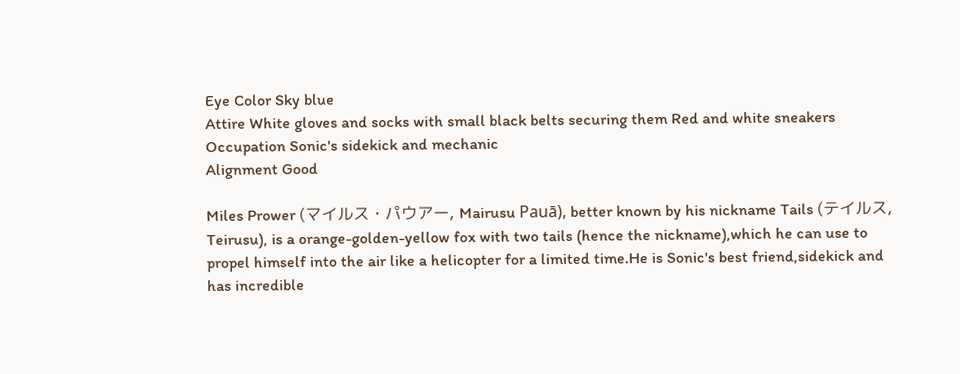Eye Color Sky blue
Attire White gloves and socks with small black belts securing them Red and white sneakers
Occupation Sonic's sidekick and mechanic
Alignment Good

Miles Prower (マイルス・パウアー, Mairusu Pauā), better known by his nickname Tails (テイルス, Teirusu), is a orange-golden-yellow fox with two tails (hence the nickname),which he can use to propel himself into the air like a helicopter for a limited time.He is Sonic's best friend,sidekick and has incredible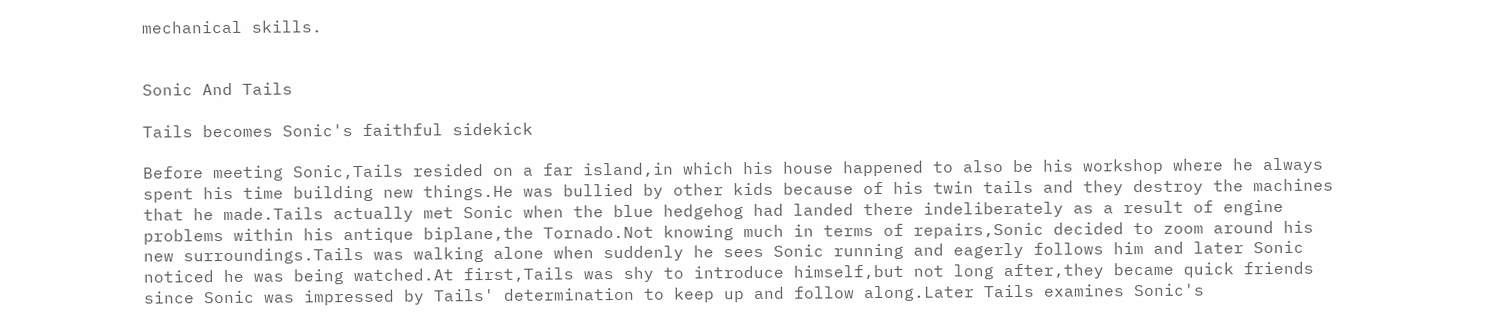mechanical skills.


Sonic And Tails

Tails becomes Sonic's faithful sidekick

Before meeting Sonic,Tails resided on a far island,in which his house happened to also be his workshop where he always spent his time building new things.He was bullied by other kids because of his twin tails and they destroy the machines that he made.Tails actually met Sonic when the blue hedgehog had landed there indeliberately as a result of engine problems within his antique biplane,the Tornado.Not knowing much in terms of repairs,Sonic decided to zoom around his new surroundings.Tails was walking alone when suddenly he sees Sonic running and eagerly follows him and later Sonic noticed he was being watched.At first,Tails was shy to introduce himself,but not long after,they became quick friends since Sonic was impressed by Tails' determination to keep up and follow along.Later Tails examines Sonic's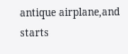antique airplane,and starts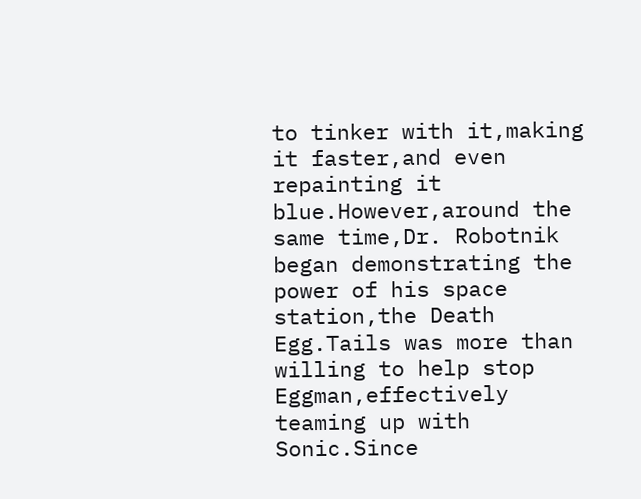to tinker with it,making it faster,and even repainting it blue.However,around the same time,Dr. Robotnik began demonstrating the power of his space station,the Death Egg.Tails was more than willing to help stop Eggman,effectively teaming up with Sonic.Since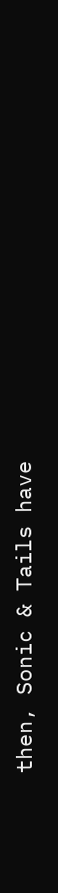then, Sonic & Tails have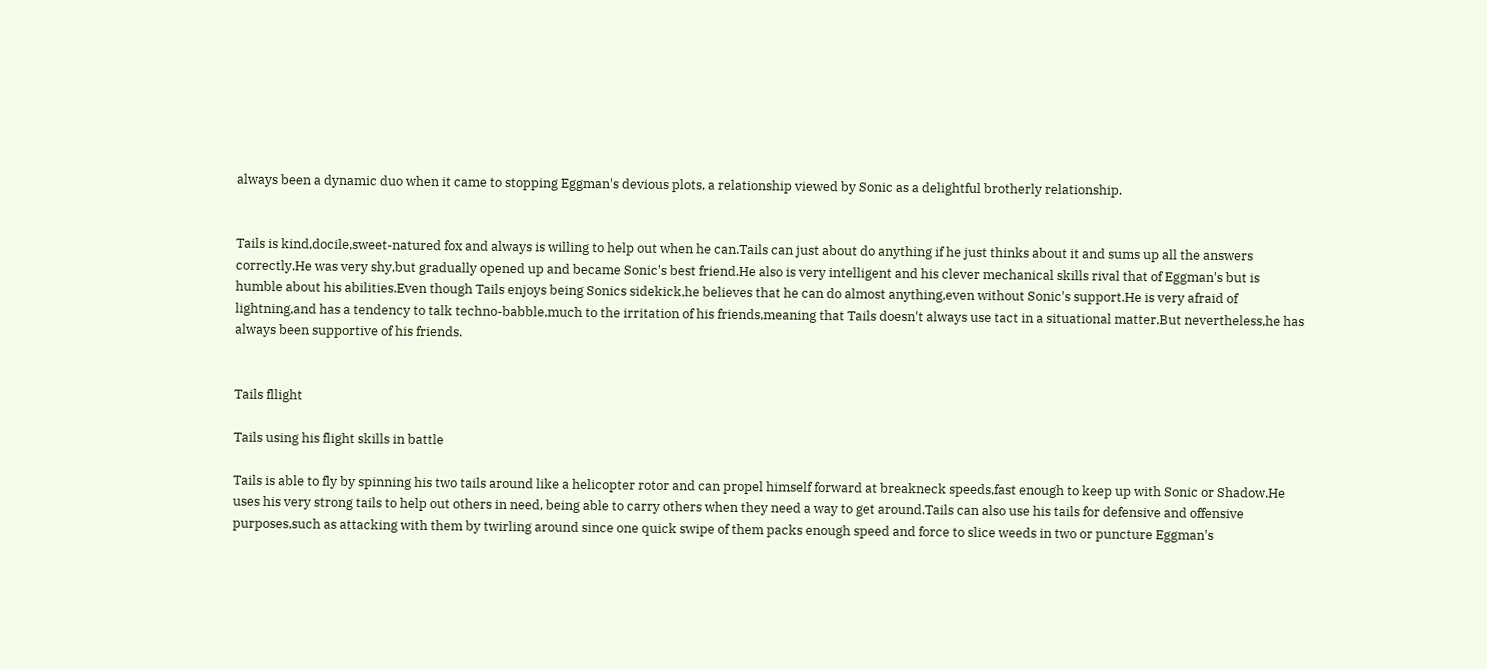always been a dynamic duo when it came to stopping Eggman's devious plots, a relationship viewed by Sonic as a delightful brotherly relationship.


Tails is kind,docile,sweet-natured fox and always is willing to help out when he can.Tails can just about do anything if he just thinks about it and sums up all the answers correctly.He was very shy,but gradually opened up and became Sonic's best friend.He also is very intelligent and his clever mechanical skills rival that of Eggman's but is humble about his abilities.Even though Tails enjoys being Sonics sidekick,he believes that he can do almost anything,even without Sonic's support.He is very afraid of lightning,and has a tendency to talk techno-babble,much to the irritation of his friends,meaning that Tails doesn't always use tact in a situational matter.But nevertheless,he has always been supportive of his friends.


Tails fllight

Tails using his flight skills in battle

Tails is able to fly by spinning his two tails around like a helicopter rotor and can propel himself forward at breakneck speeds,fast enough to keep up with Sonic or Shadow.He uses his very strong tails to help out others in need, being able to carry others when they need a way to get around.Tails can also use his tails for defensive and offensive purposes,such as attacking with them by twirling around since one quick swipe of them packs enough speed and force to slice weeds in two or puncture Eggman's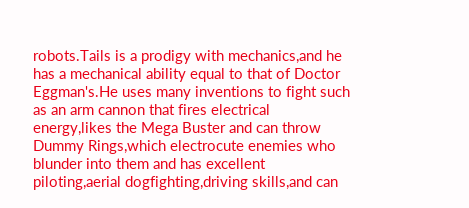robots.Tails is a prodigy with mechanics,and he has a mechanical ability equal to that of Doctor Eggman's.He uses many inventions to fight such as an arm cannon that fires electrical energy,likes the Mega Buster and can throw Dummy Rings,which electrocute enemies who blunder into them and has excellent piloting,aerial dogfighting,driving skills,and can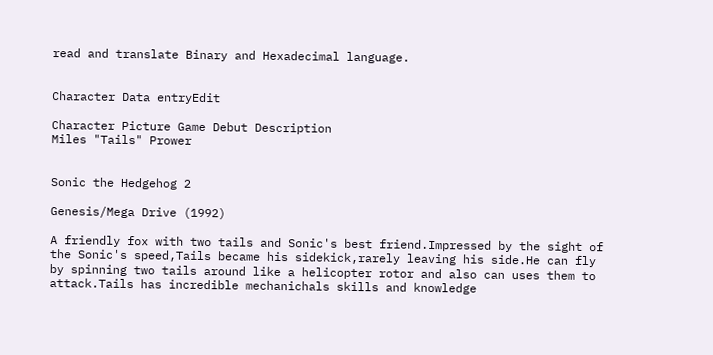read and translate Binary and Hexadecimal language.


Character Data entryEdit

Character Picture Game Debut Description
Miles "Tails" Prower


Sonic the Hedgehog 2

Genesis/Mega Drive (1992)

A friendly fox with two tails and Sonic's best friend.Impressed by the sight of the Sonic's speed,Tails became his sidekick,rarely leaving his side.He can fly by spinning two tails around like a helicopter rotor and also can uses them to attack.Tails has incredible mechanichals skills and knowledge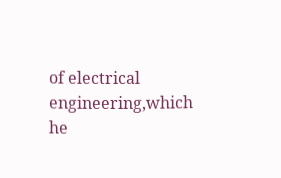of electrical engineering,which he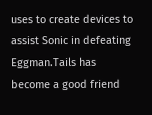uses to create devices to assist Sonic in defeating Eggman.Tails has become a good friend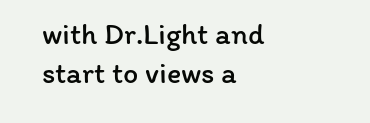with Dr.Light and start to views a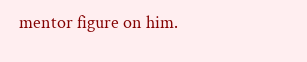mentor figure on him.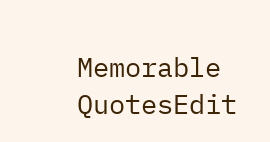Memorable QuotesEdit